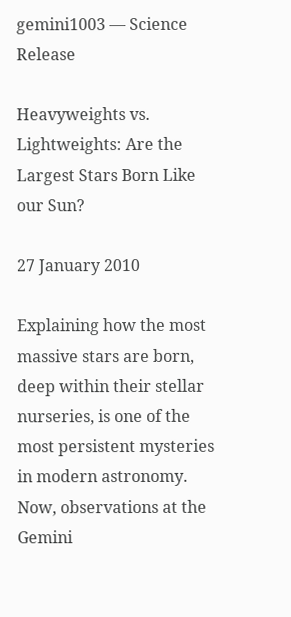gemini1003 — Science Release

Heavyweights vs. Lightweights: Are the Largest Stars Born Like our Sun?

27 January 2010

Explaining how the most massive stars are born, deep within their stellar nurseries, is one of the most persistent mysteries in modern astronomy. Now, observations at the Gemini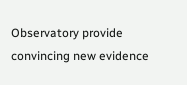Observatory provide convincing new evidence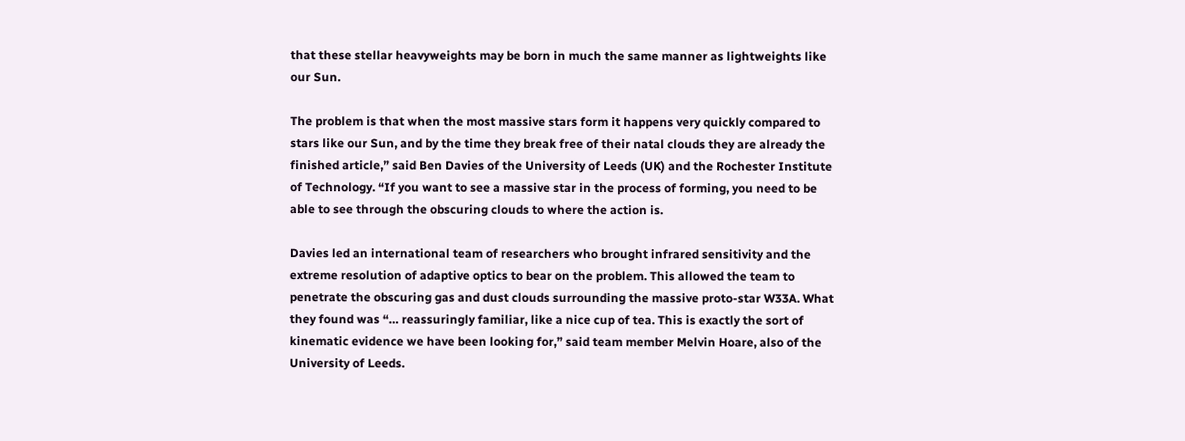that these stellar heavyweights may be born in much the same manner as lightweights like our Sun.

The problem is that when the most massive stars form it happens very quickly compared to stars like our Sun, and by the time they break free of their natal clouds they are already the finished article,” said Ben Davies of the University of Leeds (UK) and the Rochester Institute of Technology. “If you want to see a massive star in the process of forming, you need to be able to see through the obscuring clouds to where the action is.

Davies led an international team of researchers who brought infrared sensitivity and the extreme resolution of adaptive optics to bear on the problem. This allowed the team to penetrate the obscuring gas and dust clouds surrounding the massive proto-star W33A. What they found was “… reassuringly familiar, like a nice cup of tea. This is exactly the sort of kinematic evidence we have been looking for,” said team member Melvin Hoare, also of the University of Leeds.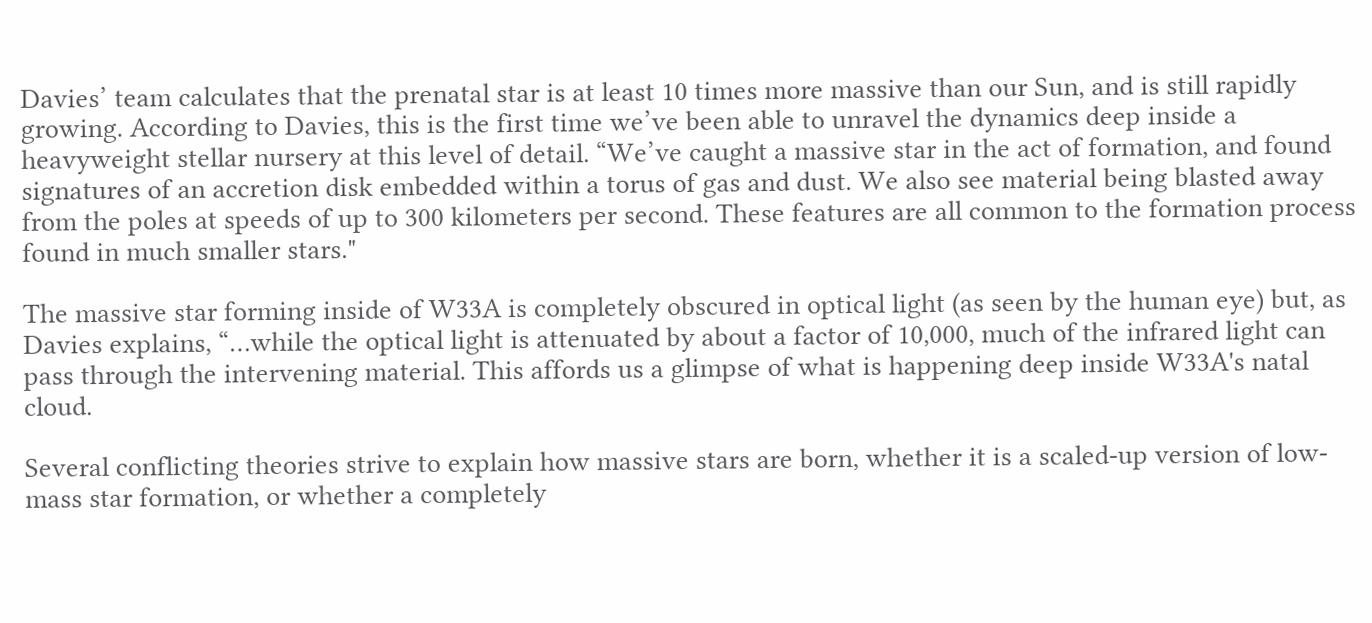Davies’ team calculates that the prenatal star is at least 10 times more massive than our Sun, and is still rapidly growing. According to Davies, this is the first time we’ve been able to unravel the dynamics deep inside a heavyweight stellar nursery at this level of detail. “We’ve caught a massive star in the act of formation, and found signatures of an accretion disk embedded within a torus of gas and dust. We also see material being blasted away from the poles at speeds of up to 300 kilometers per second. These features are all common to the formation process found in much smaller stars."

The massive star forming inside of W33A is completely obscured in optical light (as seen by the human eye) but, as Davies explains, “…while the optical light is attenuated by about a factor of 10,000, much of the infrared light can pass through the intervening material. This affords us a glimpse of what is happening deep inside W33A's natal cloud.

Several conflicting theories strive to explain how massive stars are born, whether it is a scaled-up version of low-mass star formation, or whether a completely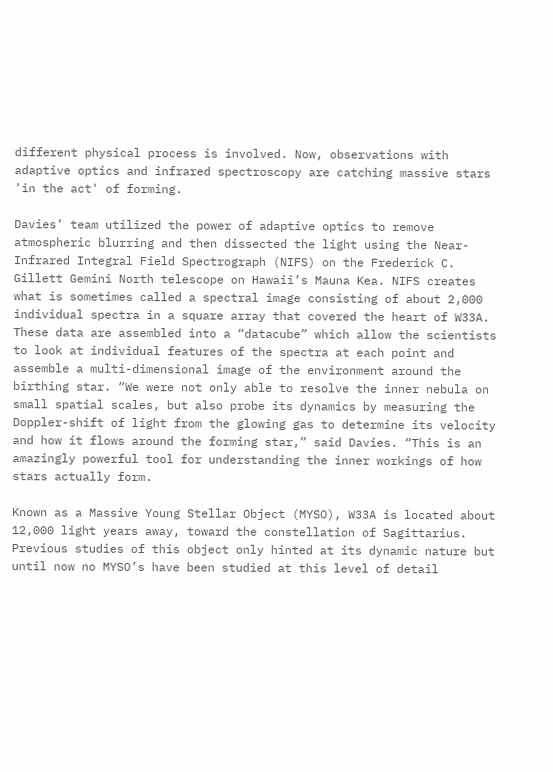different physical process is involved. Now, observations with adaptive optics and infrared spectroscopy are catching massive stars 'in the act' of forming.

Davies’ team utilized the power of adaptive optics to remove atmospheric blurring and then dissected the light using the Near-Infrared Integral Field Spectrograph (NIFS) on the Frederick C. Gillett Gemini North telescope on Hawaii’s Mauna Kea. NIFS creates what is sometimes called a spectral image consisting of about 2,000 individual spectra in a square array that covered the heart of W33A. These data are assembled into a “datacube” which allow the scientists to look at individual features of the spectra at each point and assemble a multi-dimensional image of the environment around the birthing star. “We were not only able to resolve the inner nebula on small spatial scales, but also probe its dynamics by measuring the Doppler-shift of light from the glowing gas to determine its velocity and how it flows around the forming star,” said Davies. “This is an amazingly powerful tool for understanding the inner workings of how stars actually form.

Known as a Massive Young Stellar Object (MYSO), W33A is located about 12,000 light years away, toward the constellation of Sagittarius. Previous studies of this object only hinted at its dynamic nature but until now no MYSO’s have been studied at this level of detail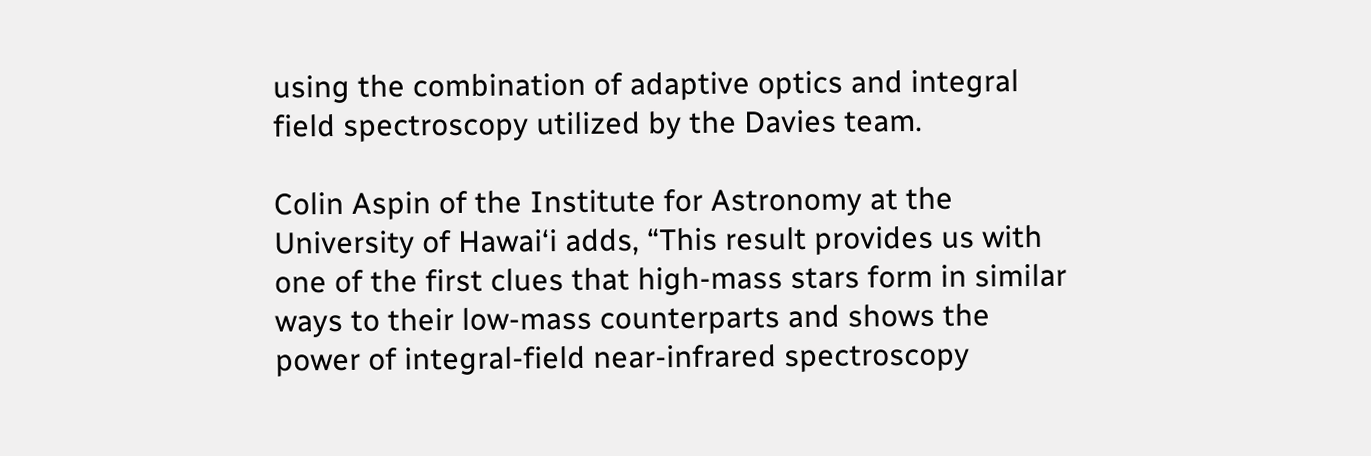using the combination of adaptive optics and integral field spectroscopy utilized by the Davies team.

Colin Aspin of the Institute for Astronomy at the University of Hawai‘i adds, “This result provides us with one of the first clues that high-mass stars form in similar ways to their low-mass counterparts and shows the power of integral-field near-infrared spectroscopy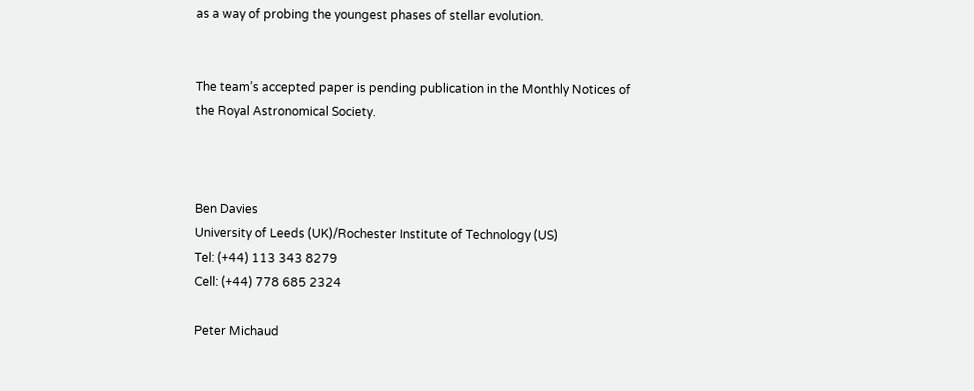as a way of probing the youngest phases of stellar evolution.


The team’s accepted paper is pending publication in the Monthly Notices of the Royal Astronomical Society.



Ben Davies
University of Leeds (UK)/Rochester Institute of Technology (US)
Tel: (+44) 113 343 8279
Cell: (+44) 778 685 2324

Peter Michaud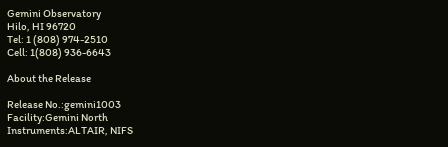Gemini Observatory
Hilo, HI 96720
Tel: 1 (808) 974-2510
Cell: 1(808) 936-6643

About the Release

Release No.:gemini1003
Facility:Gemini North
Instruments:ALTAIR, NIFS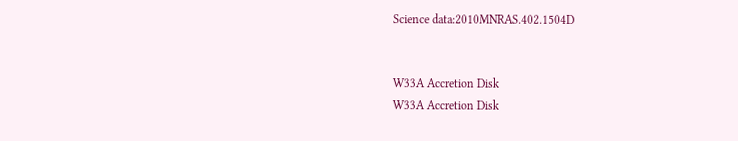Science data:2010MNRAS.402.1504D


W33A Accretion Disk
W33A Accretion Disk